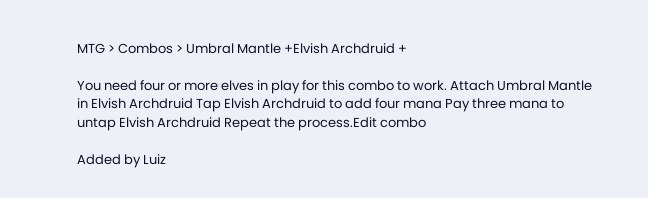MTG > Combos > Umbral Mantle +Elvish Archdruid +

You need four or more elves in play for this combo to work. Attach Umbral Mantle in Elvish Archdruid Tap Elvish Archdruid to add four mana Pay three mana to untap Elvish Archdruid Repeat the process.Edit combo

Added by Luiz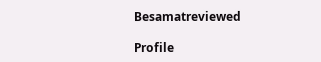Besamatreviewed

Profile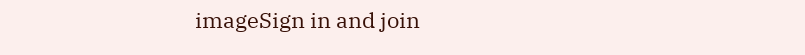imageSign in and join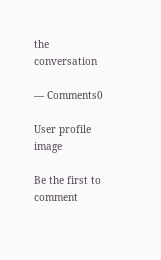the conversation

— Comments0

User profile image

Be the first to comment